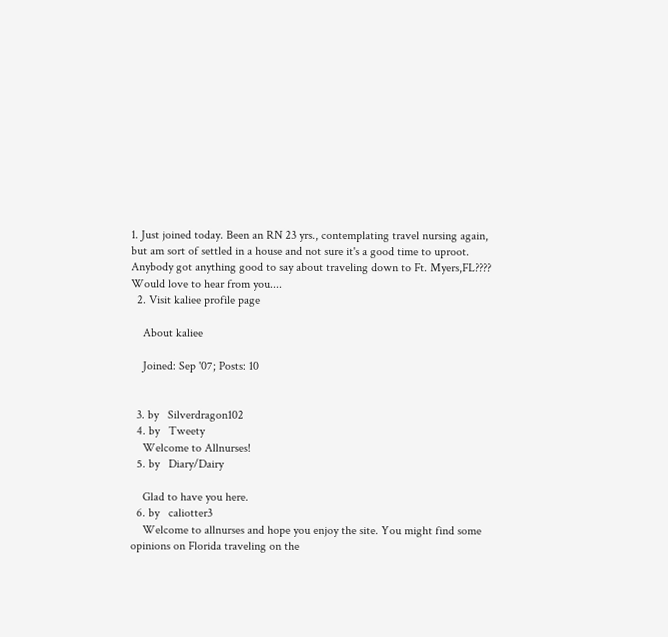1. Just joined today. Been an RN 23 yrs., contemplating travel nursing again, but am sort of settled in a house and not sure it's a good time to uproot. Anybody got anything good to say about traveling down to Ft. Myers,FL???? Would love to hear from you....
  2. Visit kaliee profile page

    About kaliee

    Joined: Sep '07; Posts: 10


  3. by   Silverdragon102
  4. by   Tweety
    Welcome to Allnurses!
  5. by   Diary/Dairy

    Glad to have you here.
  6. by   caliotter3
    Welcome to allnurses and hope you enjoy the site. You might find some opinions on Florida traveling on the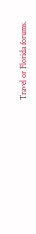Travel or Florida forums.